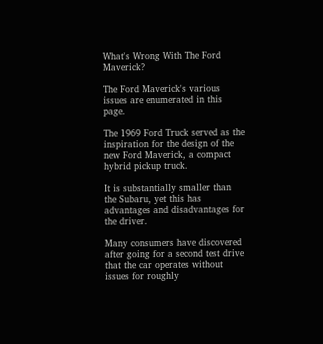What's Wrong With The Ford Maverick?

The Ford Maverick's various issues are enumerated in this page.

The 1969 Ford Truck served as the inspiration for the design of the new Ford Maverick, a compact hybrid pickup truck.

It is substantially smaller than the Subaru, yet this has advantages and disadvantages for the driver.

Many consumers have discovered after going for a second test drive that the car operates without issues for roughly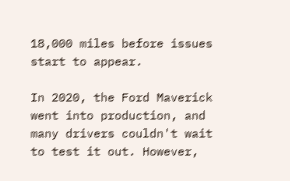18,000 miles before issues start to appear.

In 2020, the Ford Maverick went into production, and many drivers couldn't wait to test it out. However,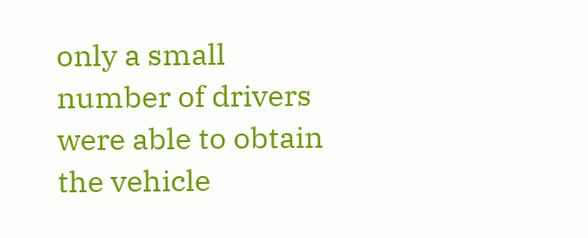only a small number of drivers were able to obtain the vehicle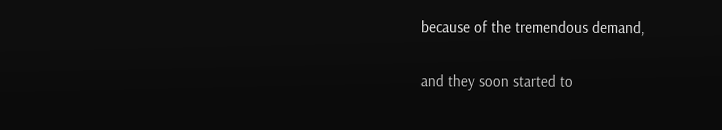because of the tremendous demand,

and they soon started to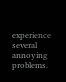experience several annoying problems.